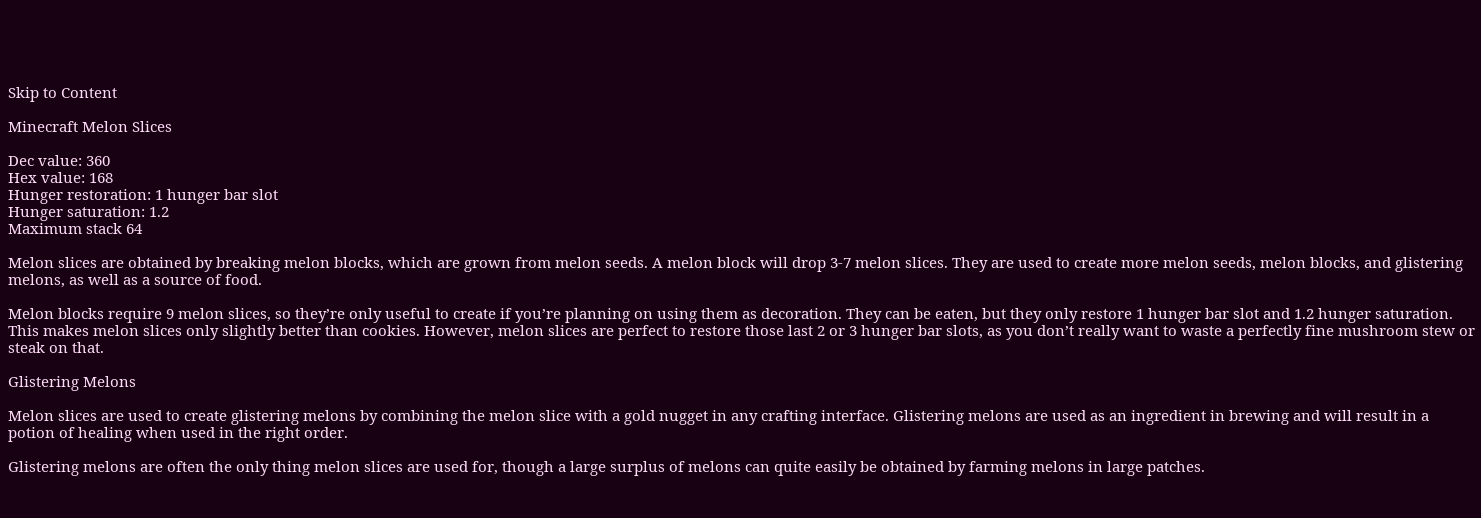Skip to Content

Minecraft Melon Slices

Dec value: 360
Hex value: 168
Hunger restoration: 1 hunger bar slot
Hunger saturation: 1.2
Maximum stack 64

Melon slices are obtained by breaking melon blocks, which are grown from melon seeds. A melon block will drop 3-7 melon slices. They are used to create more melon seeds, melon blocks, and glistering melons, as well as a source of food.

Melon blocks require 9 melon slices, so they’re only useful to create if you’re planning on using them as decoration. They can be eaten, but they only restore 1 hunger bar slot and 1.2 hunger saturation. This makes melon slices only slightly better than cookies. However, melon slices are perfect to restore those last 2 or 3 hunger bar slots, as you don’t really want to waste a perfectly fine mushroom stew or steak on that.

Glistering Melons

Melon slices are used to create glistering melons by combining the melon slice with a gold nugget in any crafting interface. Glistering melons are used as an ingredient in brewing and will result in a potion of healing when used in the right order.

Glistering melons are often the only thing melon slices are used for, though a large surplus of melons can quite easily be obtained by farming melons in large patches.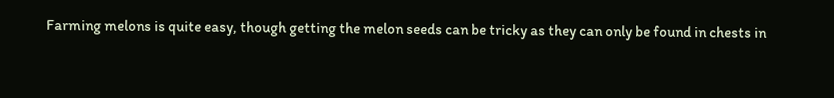Farming melons is quite easy, though getting the melon seeds can be tricky as they can only be found in chests in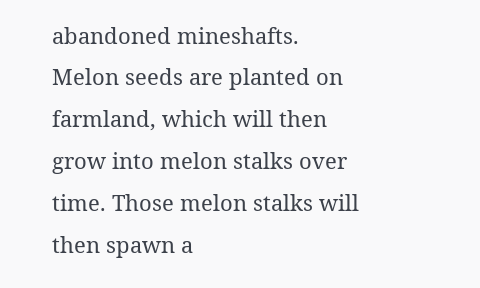abandoned mineshafts. Melon seeds are planted on farmland, which will then grow into melon stalks over time. Those melon stalks will then spawn a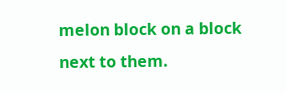melon block on a block next to them.